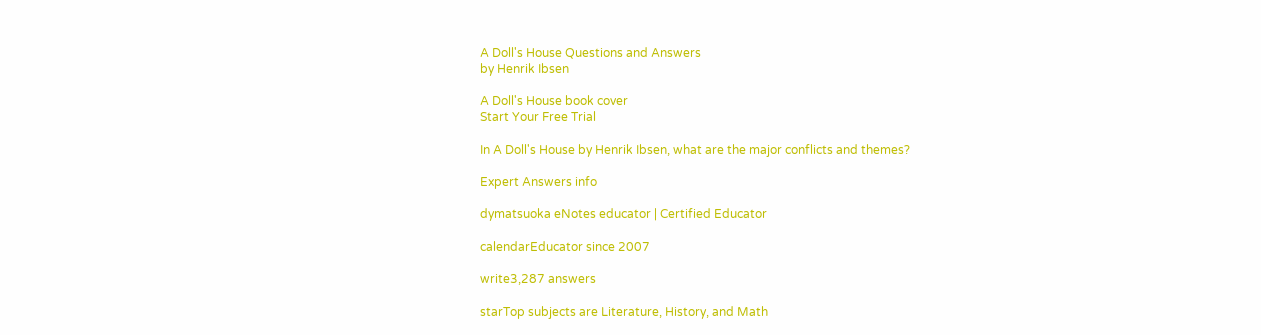A Doll's House Questions and Answers
by Henrik Ibsen

A Doll's House book cover
Start Your Free Trial

In A Doll's House by Henrik Ibsen, what are the major conflicts and themes?

Expert Answers info

dymatsuoka eNotes educator | Certified Educator

calendarEducator since 2007

write3,287 answers

starTop subjects are Literature, History, and Math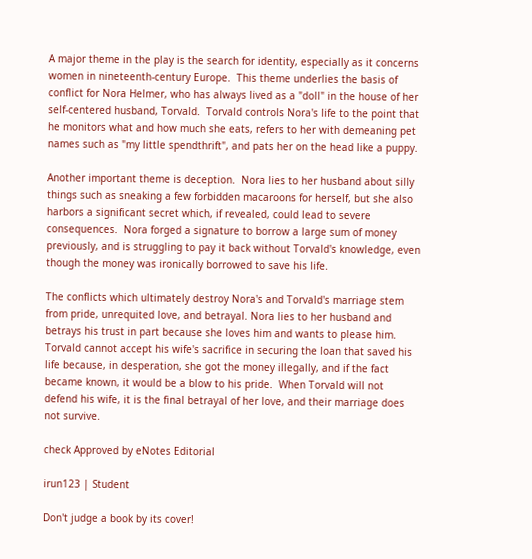A major theme in the play is the search for identity, especially as it concerns women in nineteenth-century Europe.  This theme underlies the basis of conflict for Nora Helmer, who has always lived as a "doll" in the house of her self-centered husband, Torvald.  Torvald controls Nora's life to the point that he monitors what and how much she eats, refers to her with demeaning pet names such as "my little spendthrift", and pats her on the head like a puppy.

Another important theme is deception.  Nora lies to her husband about silly things such as sneaking a few forbidden macaroons for herself, but she also harbors a significant secret which, if revealed, could lead to severe consequences.  Nora forged a signature to borrow a large sum of money previously, and is struggling to pay it back without Torvald's knowledge, even though the money was ironically borrowed to save his life.

The conflicts which ultimately destroy Nora's and Torvald's marriage stem from pride, unrequited love, and betrayal. Nora lies to her husband and betrays his trust in part because she loves him and wants to please him.  Torvald cannot accept his wife's sacrifice in securing the loan that saved his life because, in desperation, she got the money illegally, and if the fact became known, it would be a blow to his pride.  When Torvald will not defend his wife, it is the final betrayal of her love, and their marriage does not survive.

check Approved by eNotes Editorial

irun123 | Student

Don't judge a book by its cover!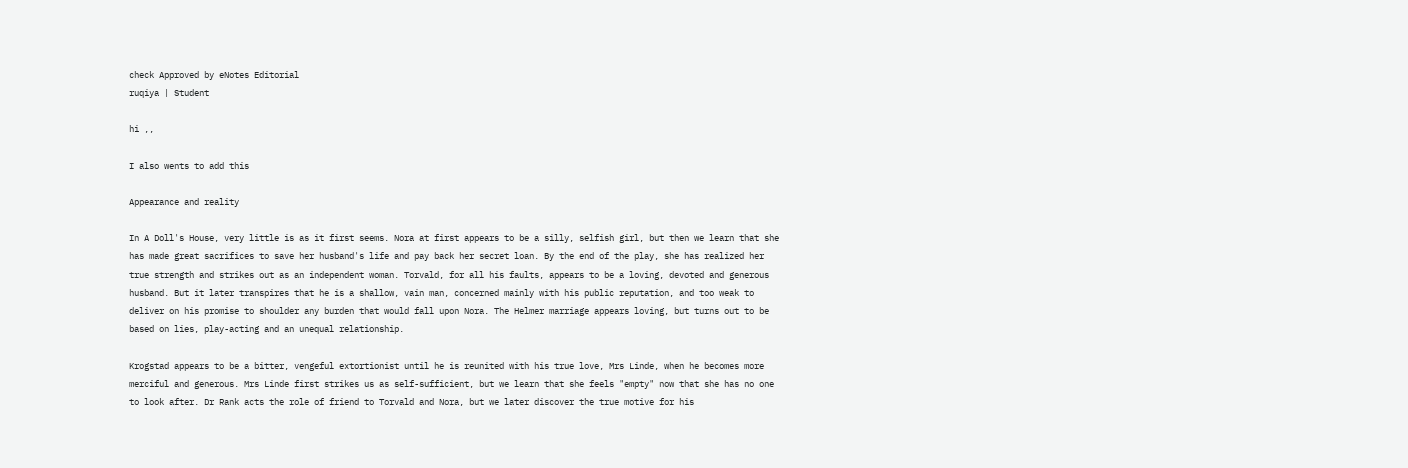check Approved by eNotes Editorial
ruqiya | Student

hi ,,

I also wents to add this

Appearance and reality

In A Doll's House, very little is as it first seems. Nora at first appears to be a silly, selfish girl, but then we learn that she has made great sacrifices to save her husband's life and pay back her secret loan. By the end of the play, she has realized her true strength and strikes out as an independent woman. Torvald, for all his faults, appears to be a loving, devoted and generous husband. But it later transpires that he is a shallow, vain man, concerned mainly with his public reputation, and too weak to deliver on his promise to shoulder any burden that would fall upon Nora. The Helmer marriage appears loving, but turns out to be based on lies, play-acting and an unequal relationship.

Krogstad appears to be a bitter, vengeful extortionist until he is reunited with his true love, Mrs Linde, when he becomes more merciful and generous. Mrs Linde first strikes us as self-sufficient, but we learn that she feels "empty" now that she has no one to look after. Dr Rank acts the role of friend to Torvald and Nora, but we later discover the true motive for his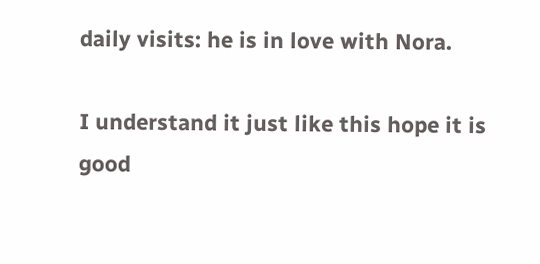daily visits: he is in love with Nora.

I understand it just like this hope it is good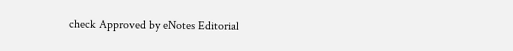check Approved by eNotes Editorial